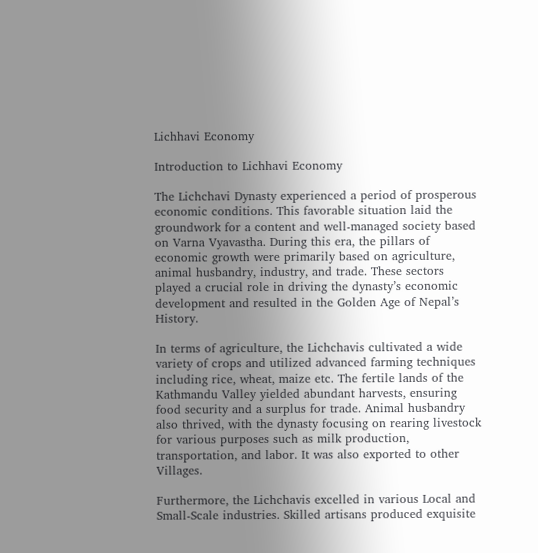Lichhavi Economy

Introduction to Lichhavi Economy

The Lichchavi Dynasty experienced a period of prosperous economic conditions. This favorable situation laid the groundwork for a content and well-managed society based on Varna Vyavastha. During this era, the pillars of economic growth were primarily based on agriculture, animal husbandry, industry, and trade. These sectors played a crucial role in driving the dynasty’s economic development and resulted in the Golden Age of Nepal’s History.

In terms of agriculture, the Lichchavis cultivated a wide variety of crops and utilized advanced farming techniques including rice, wheat, maize etc. The fertile lands of the Kathmandu Valley yielded abundant harvests, ensuring food security and a surplus for trade. Animal husbandry also thrived, with the dynasty focusing on rearing livestock for various purposes such as milk production, transportation, and labor. It was also exported to other Villages.

Furthermore, the Lichchavis excelled in various Local and Small-Scale industries. Skilled artisans produced exquisite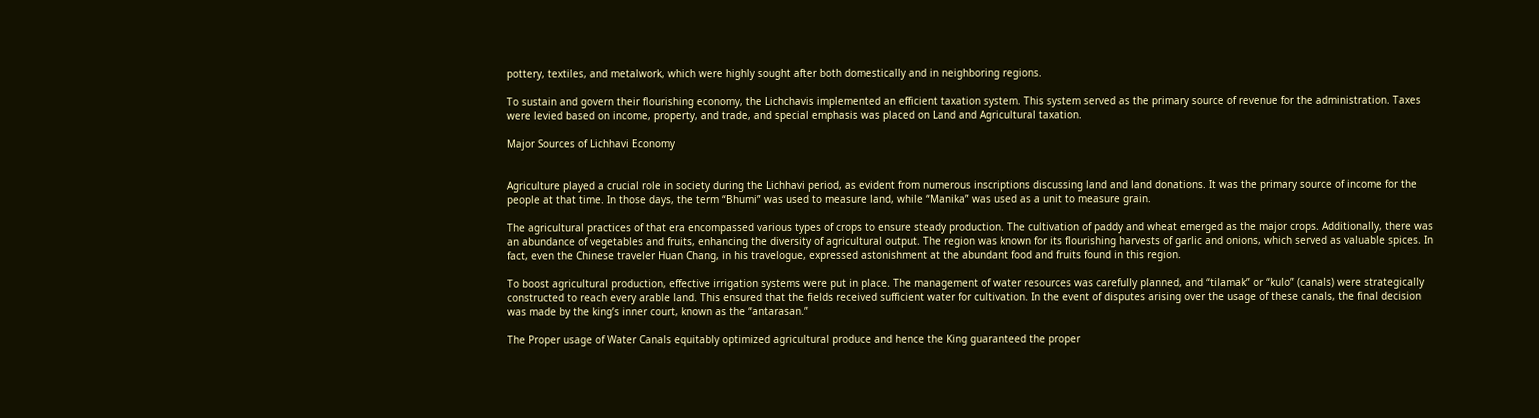pottery, textiles, and metalwork, which were highly sought after both domestically and in neighboring regions.

To sustain and govern their flourishing economy, the Lichchavis implemented an efficient taxation system. This system served as the primary source of revenue for the administration. Taxes were levied based on income, property, and trade, and special emphasis was placed on Land and Agricultural taxation.

Major Sources of Lichhavi Economy


Agriculture played a crucial role in society during the Lichhavi period, as evident from numerous inscriptions discussing land and land donations. It was the primary source of income for the people at that time. In those days, the term “Bhumi” was used to measure land, while “Manika” was used as a unit to measure grain.

The agricultural practices of that era encompassed various types of crops to ensure steady production. The cultivation of paddy and wheat emerged as the major crops. Additionally, there was an abundance of vegetables and fruits, enhancing the diversity of agricultural output. The region was known for its flourishing harvests of garlic and onions, which served as valuable spices. In fact, even the Chinese traveler Huan Chang, in his travelogue, expressed astonishment at the abundant food and fruits found in this region.

To boost agricultural production, effective irrigation systems were put in place. The management of water resources was carefully planned, and “tilamak” or “kulo” (canals) were strategically constructed to reach every arable land. This ensured that the fields received sufficient water for cultivation. In the event of disputes arising over the usage of these canals, the final decision was made by the king’s inner court, known as the “antarasan.”

The Proper usage of Water Canals equitably optimized agricultural produce and hence the King guaranteed the proper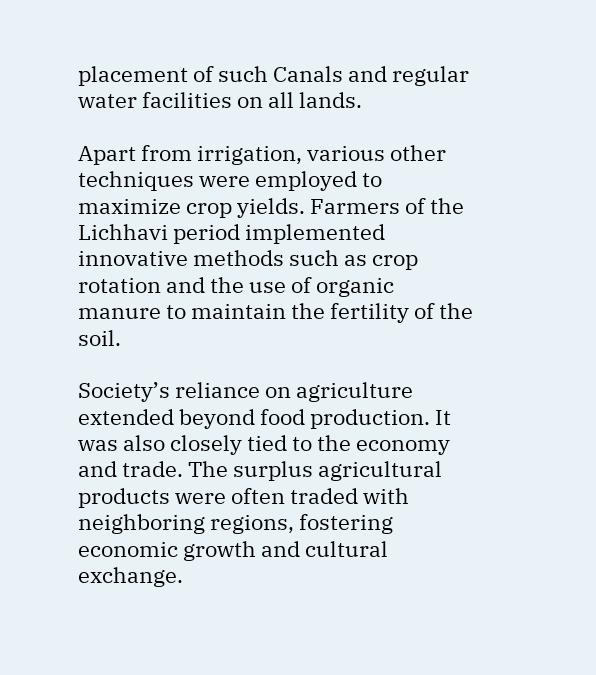placement of such Canals and regular water facilities on all lands.

Apart from irrigation, various other techniques were employed to maximize crop yields. Farmers of the Lichhavi period implemented innovative methods such as crop rotation and the use of organic manure to maintain the fertility of the soil.

Society’s reliance on agriculture extended beyond food production. It was also closely tied to the economy and trade. The surplus agricultural products were often traded with neighboring regions, fostering economic growth and cultural exchange.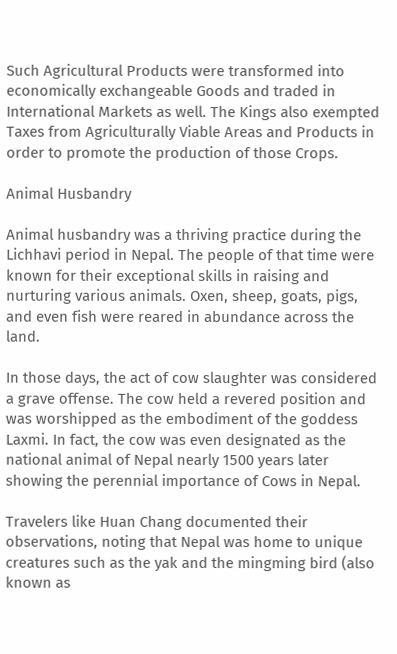Such Agricultural Products were transformed into economically exchangeable Goods and traded in International Markets as well. The Kings also exempted Taxes from Agriculturally Viable Areas and Products in order to promote the production of those Crops.

Animal Husbandry

Animal husbandry was a thriving practice during the Lichhavi period in Nepal. The people of that time were known for their exceptional skills in raising and nurturing various animals. Oxen, sheep, goats, pigs, and even fish were reared in abundance across the land.

In those days, the act of cow slaughter was considered a grave offense. The cow held a revered position and was worshipped as the embodiment of the goddess Laxmi. In fact, the cow was even designated as the national animal of Nepal nearly 1500 years later showing the perennial importance of Cows in Nepal.

Travelers like Huan Chang documented their observations, noting that Nepal was home to unique creatures such as the yak and the mingming bird (also known as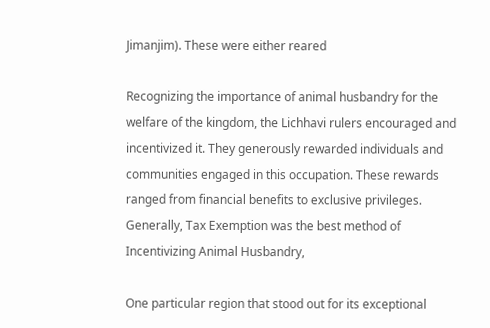Jimanjim). These were either reared

Recognizing the importance of animal husbandry for the welfare of the kingdom, the Lichhavi rulers encouraged and incentivized it. They generously rewarded individuals and communities engaged in this occupation. These rewards ranged from financial benefits to exclusive privileges. Generally, Tax Exemption was the best method of Incentivizing Animal Husbandry,

One particular region that stood out for its exceptional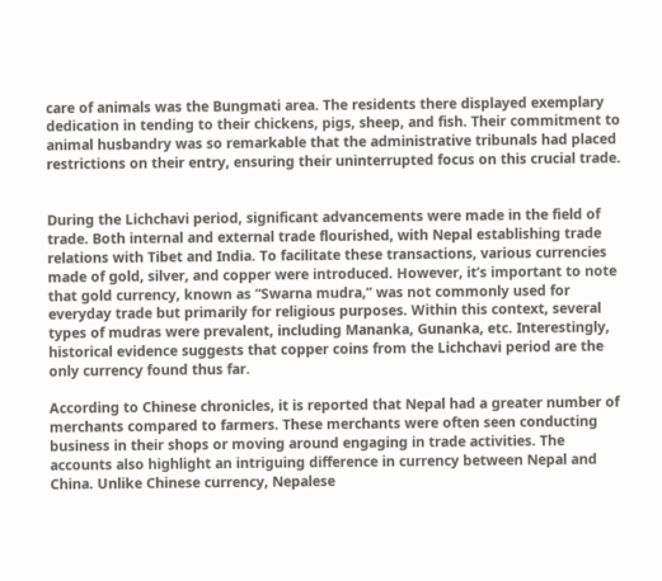care of animals was the Bungmati area. The residents there displayed exemplary dedication in tending to their chickens, pigs, sheep, and fish. Their commitment to animal husbandry was so remarkable that the administrative tribunals had placed restrictions on their entry, ensuring their uninterrupted focus on this crucial trade.


During the Lichchavi period, significant advancements were made in the field of trade. Both internal and external trade flourished, with Nepal establishing trade relations with Tibet and India. To facilitate these transactions, various currencies made of gold, silver, and copper were introduced. However, it’s important to note that gold currency, known as “Swarna mudra,” was not commonly used for everyday trade but primarily for religious purposes. Within this context, several types of mudras were prevalent, including Mananka, Gunanka, etc. Interestingly, historical evidence suggests that copper coins from the Lichchavi period are the only currency found thus far.

According to Chinese chronicles, it is reported that Nepal had a greater number of merchants compared to farmers. These merchants were often seen conducting business in their shops or moving around engaging in trade activities. The accounts also highlight an intriguing difference in currency between Nepal and China. Unlike Chinese currency, Nepalese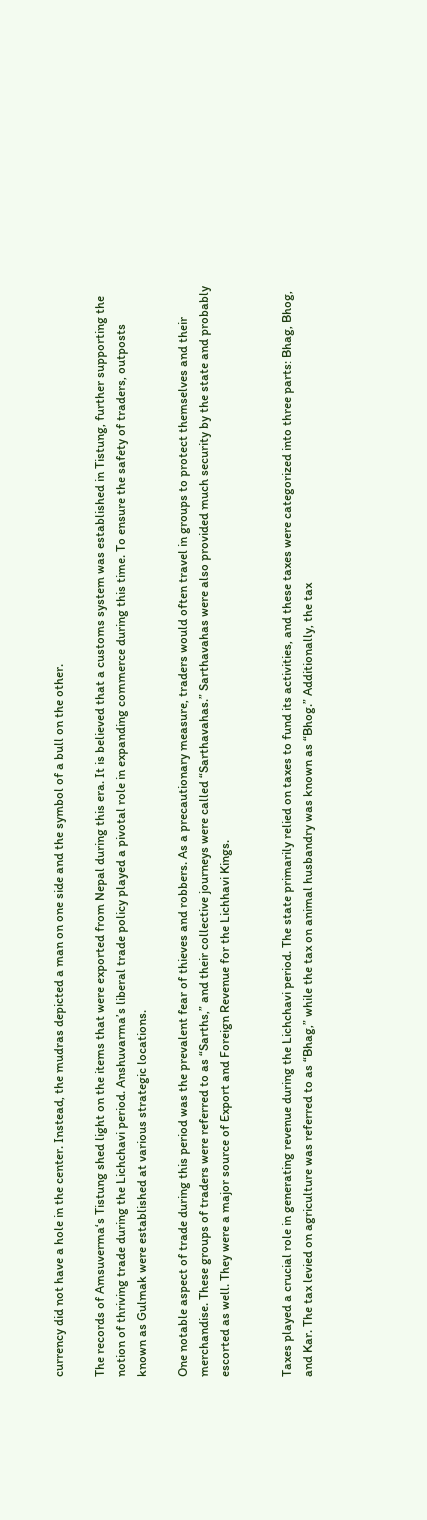currency did not have a hole in the center. Instead, the mudras depicted a man on one side and the symbol of a bull on the other.

The records of Amsuverma‘s Tistung shed light on the items that were exported from Nepal during this era. It is believed that a customs system was established in Tistung, further supporting the notion of thriving trade during the Lichchavi period. Anshuvarma’s liberal trade policy played a pivotal role in expanding commerce during this time. To ensure the safety of traders, outposts known as Gulmak were established at various strategic locations.

One notable aspect of trade during this period was the prevalent fear of thieves and robbers. As a precautionary measure, traders would often travel in groups to protect themselves and their merchandise. These groups of traders were referred to as “Sarths,” and their collective journeys were called “Sarthavahas.” Sarthavahas were also provided much security by the state and probably escorted as well. They were a major source of Export and Foreign Revenue for the Lichhavi Kings.


Taxes played a crucial role in generating revenue during the Lichchavi period. The state primarily relied on taxes to fund its activities, and these taxes were categorized into three parts: Bhag, Bhog, and Kar. The tax levied on agriculture was referred to as “Bhag,” while the tax on animal husbandry was known as “Bhog.” Additionally, the tax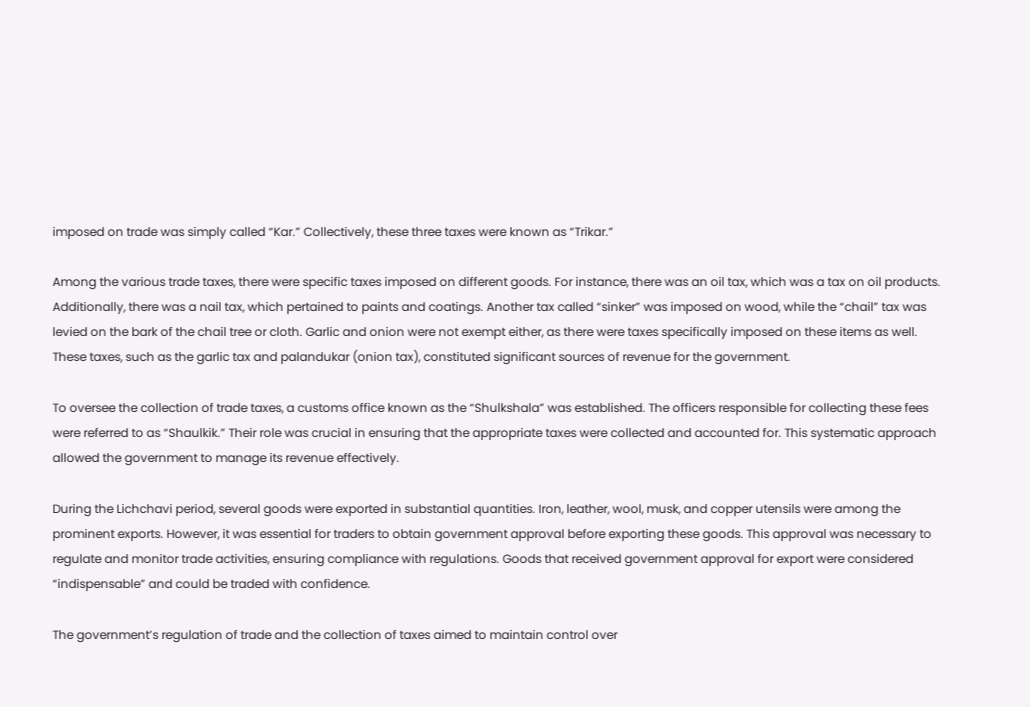imposed on trade was simply called “Kar.” Collectively, these three taxes were known as “Trikar.”

Among the various trade taxes, there were specific taxes imposed on different goods. For instance, there was an oil tax, which was a tax on oil products. Additionally, there was a nail tax, which pertained to paints and coatings. Another tax called “sinker” was imposed on wood, while the “chail” tax was levied on the bark of the chail tree or cloth. Garlic and onion were not exempt either, as there were taxes specifically imposed on these items as well. These taxes, such as the garlic tax and palandukar (onion tax), constituted significant sources of revenue for the government.

To oversee the collection of trade taxes, a customs office known as the “Shulkshala” was established. The officers responsible for collecting these fees were referred to as “Shaulkik.” Their role was crucial in ensuring that the appropriate taxes were collected and accounted for. This systematic approach allowed the government to manage its revenue effectively.

During the Lichchavi period, several goods were exported in substantial quantities. Iron, leather, wool, musk, and copper utensils were among the prominent exports. However, it was essential for traders to obtain government approval before exporting these goods. This approval was necessary to regulate and monitor trade activities, ensuring compliance with regulations. Goods that received government approval for export were considered “indispensable” and could be traded with confidence.

The government’s regulation of trade and the collection of taxes aimed to maintain control over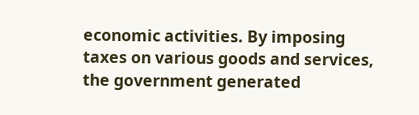economic activities. By imposing taxes on various goods and services, the government generated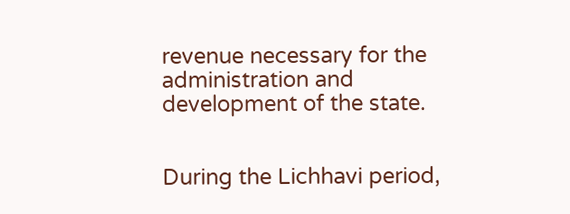revenue necessary for the administration and development of the state.


During the Lichhavi period,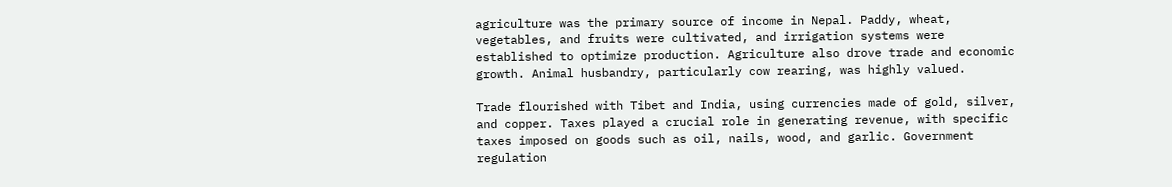agriculture was the primary source of income in Nepal. Paddy, wheat, vegetables, and fruits were cultivated, and irrigation systems were established to optimize production. Agriculture also drove trade and economic growth. Animal husbandry, particularly cow rearing, was highly valued.

Trade flourished with Tibet and India, using currencies made of gold, silver, and copper. Taxes played a crucial role in generating revenue, with specific taxes imposed on goods such as oil, nails, wood, and garlic. Government regulation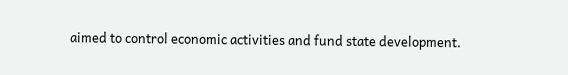aimed to control economic activities and fund state development.